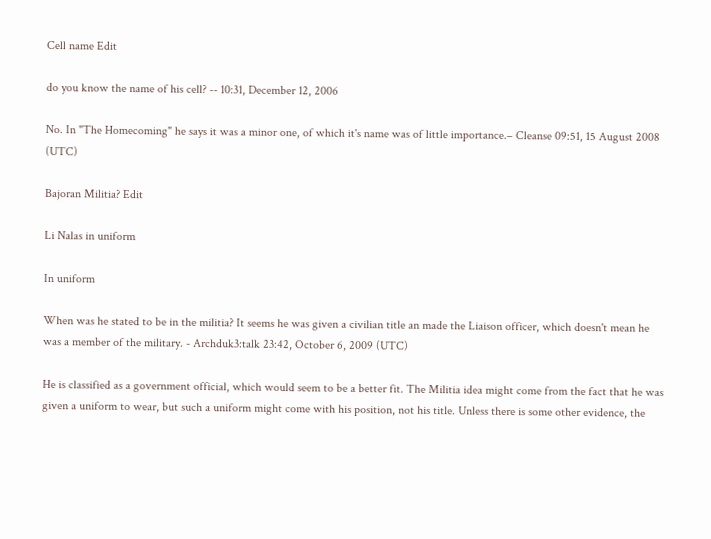Cell name Edit

do you know the name of his cell? -- 10:31, December 12, 2006

No. In "The Homecoming" he says it was a minor one, of which it's name was of little importance.– Cleanse 09:51, 15 August 2008 (UTC)

Bajoran Militia? Edit

Li Nalas in uniform

In uniform

When was he stated to be in the militia? It seems he was given a civilian title an made the Liaison officer, which doesn't mean he was a member of the military. - Archduk3:talk 23:42, October 6, 2009 (UTC)

He is classified as a government official, which would seem to be a better fit. The Militia idea might come from the fact that he was given a uniform to wear, but such a uniform might come with his position, not his title. Unless there is some other evidence, the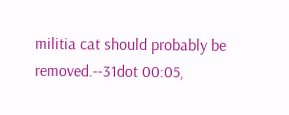militia cat should probably be removed.--31dot 00:05,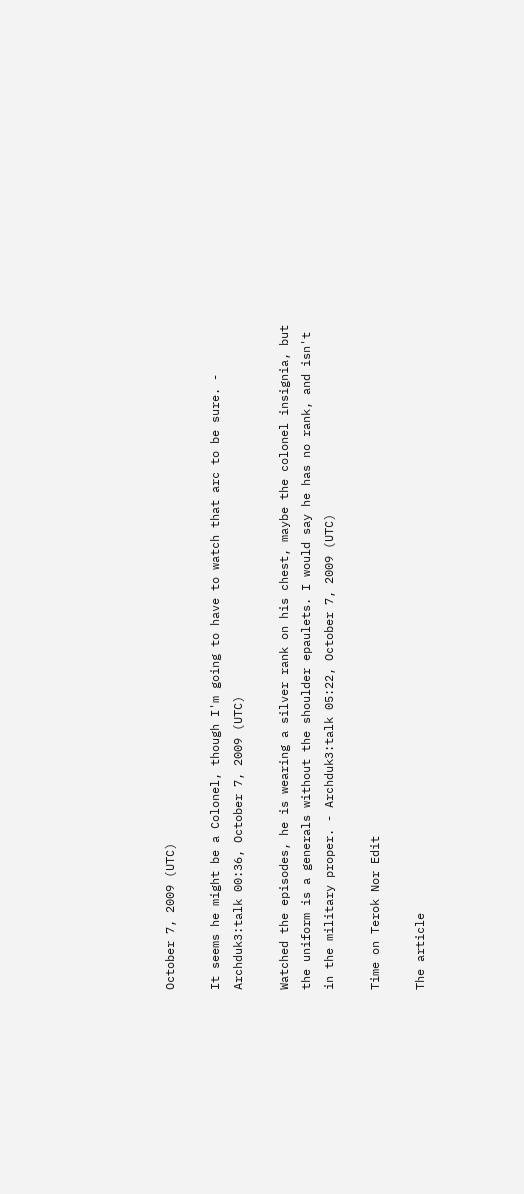October 7, 2009 (UTC)

It seems he might be a Colonel, though I'm going to have to watch that arc to be sure. - Archduk3:talk 00:36, October 7, 2009 (UTC)

Watched the episodes, he is wearing a silver rank on his chest, maybe the colonel insignia, but the uniform is a generals without the shoulder epaulets. I would say he has no rank, and isn't in the military proper. - Archduk3:talk 05:22, October 7, 2009 (UTC)

Time on Terok Nor Edit

The article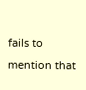fails to mention that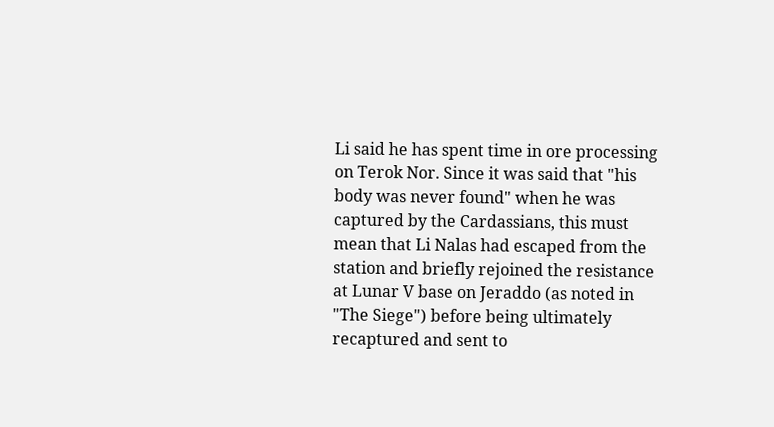Li said he has spent time in ore processing on Terok Nor. Since it was said that "his body was never found" when he was captured by the Cardassians, this must mean that Li Nalas had escaped from the station and briefly rejoined the resistance at Lunar V base on Jeraddo (as noted in "The Siege") before being ultimately recaptured and sent to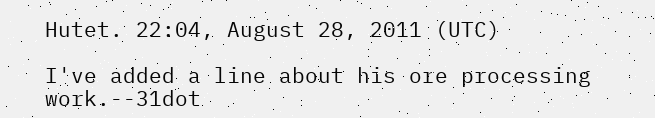Hutet. 22:04, August 28, 2011 (UTC)

I've added a line about his ore processing work.--31dot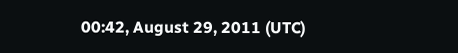00:42, August 29, 2011 (UTC)